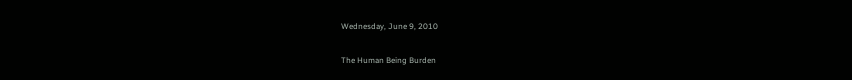Wednesday, June 9, 2010

The Human Being Burden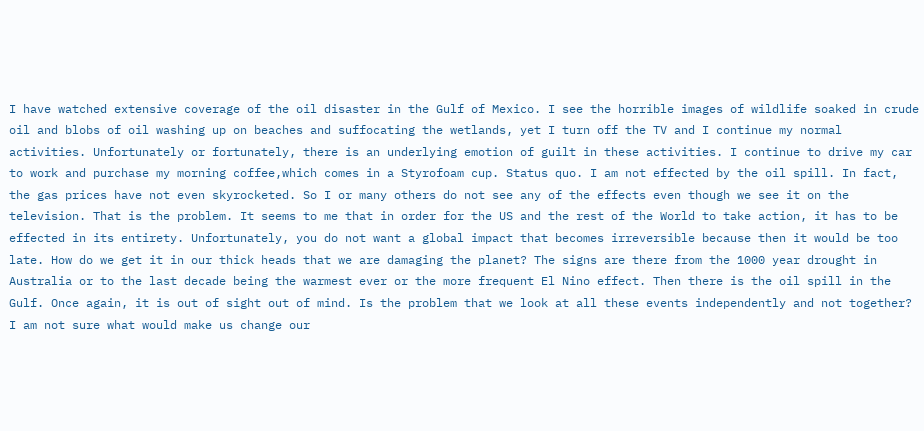I have watched extensive coverage of the oil disaster in the Gulf of Mexico. I see the horrible images of wildlife soaked in crude oil and blobs of oil washing up on beaches and suffocating the wetlands, yet I turn off the TV and I continue my normal activities. Unfortunately or fortunately, there is an underlying emotion of guilt in these activities. I continue to drive my car to work and purchase my morning coffee,which comes in a Styrofoam cup. Status quo. I am not effected by the oil spill. In fact, the gas prices have not even skyrocketed. So I or many others do not see any of the effects even though we see it on the television. That is the problem. It seems to me that in order for the US and the rest of the World to take action, it has to be effected in its entirety. Unfortunately, you do not want a global impact that becomes irreversible because then it would be too late. How do we get it in our thick heads that we are damaging the planet? The signs are there from the 1000 year drought in Australia or to the last decade being the warmest ever or the more frequent El Nino effect. Then there is the oil spill in the Gulf. Once again, it is out of sight out of mind. Is the problem that we look at all these events independently and not together? I am not sure what would make us change our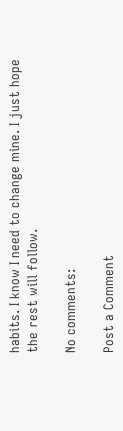habits. I know I need to change mine. I just hope the rest will follow.

No comments:

Post a Comment